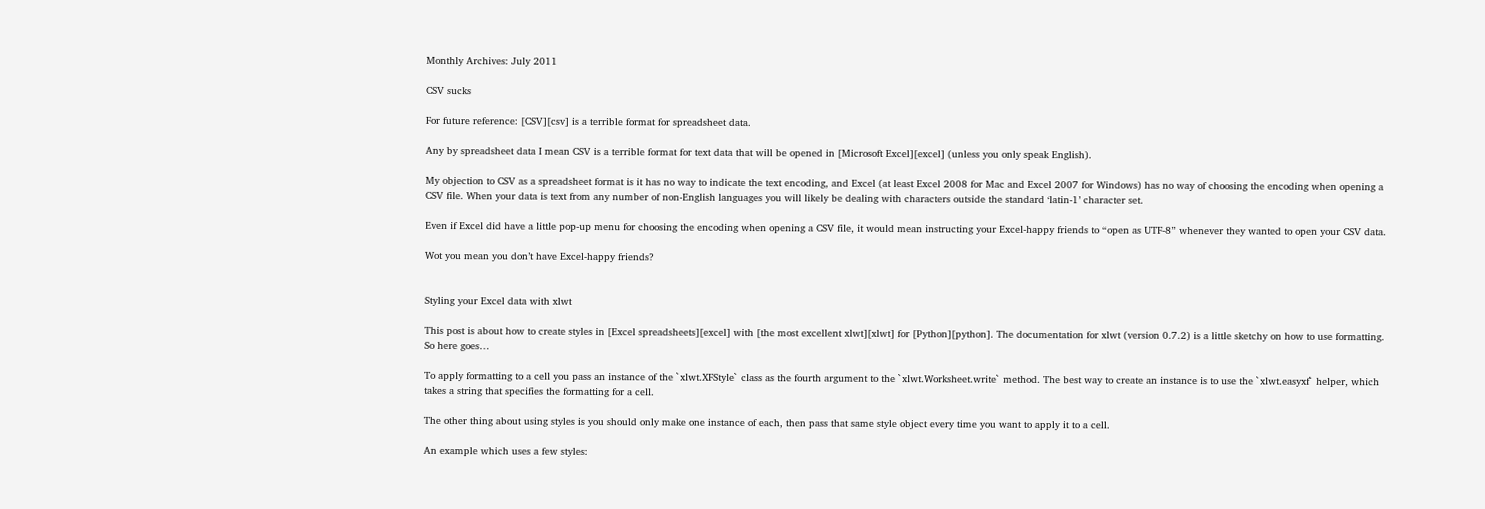Monthly Archives: July 2011

CSV sucks

For future reference: [CSV][csv] is a terrible format for spreadsheet data.

Any by spreadsheet data I mean CSV is a terrible format for text data that will be opened in [Microsoft Excel][excel] (unless you only speak English).

My objection to CSV as a spreadsheet format is it has no way to indicate the text encoding, and Excel (at least Excel 2008 for Mac and Excel 2007 for Windows) has no way of choosing the encoding when opening a CSV file. When your data is text from any number of non-English languages you will likely be dealing with characters outside the standard ‘latin-1’ character set.

Even if Excel did have a little pop-up menu for choosing the encoding when opening a CSV file, it would mean instructing your Excel-happy friends to “open as UTF-8” whenever they wanted to open your CSV data.

Wot you mean you don’t have Excel-happy friends?


Styling your Excel data with xlwt

This post is about how to create styles in [Excel spreadsheets][excel] with [the most excellent xlwt][xlwt] for [Python][python]. The documentation for xlwt (version 0.7.2) is a little sketchy on how to use formatting. So here goes…

To apply formatting to a cell you pass an instance of the `xlwt.XFStyle` class as the fourth argument to the `xlwt.Worksheet.write` method. The best way to create an instance is to use the `xlwt.easyxf` helper, which takes a string that specifies the formatting for a cell.

The other thing about using styles is you should only make one instance of each, then pass that same style object every time you want to apply it to a cell.

An example which uses a few styles: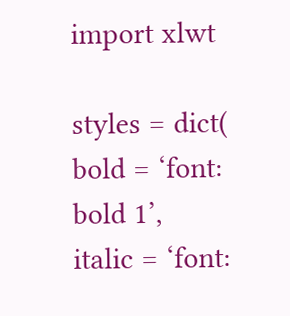import xlwt

styles = dict(
bold = ‘font: bold 1’,
italic = ‘font: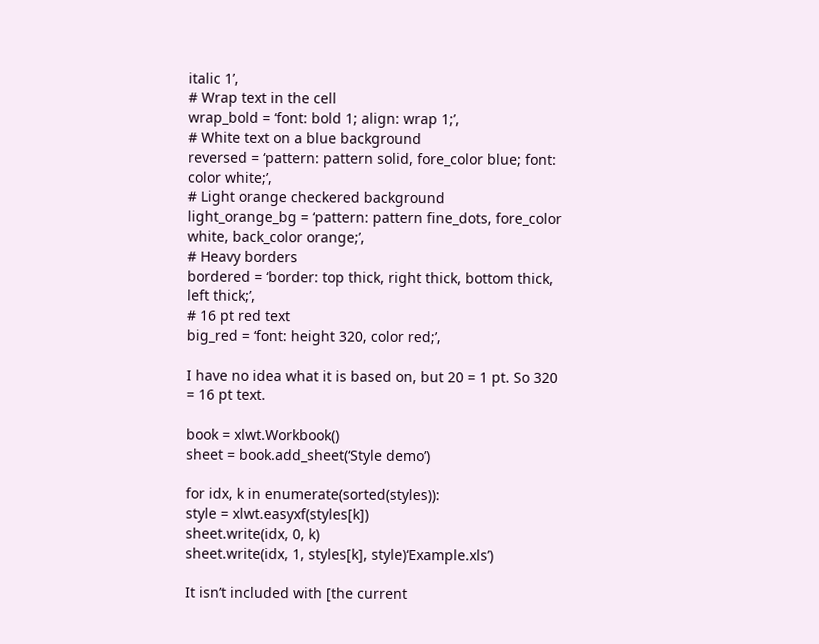italic 1’,
# Wrap text in the cell
wrap_bold = ‘font: bold 1; align: wrap 1;’,
# White text on a blue background
reversed = ‘pattern: pattern solid, fore_color blue; font: color white;’,
# Light orange checkered background
light_orange_bg = ‘pattern: pattern fine_dots, fore_color white, back_color orange;’,
# Heavy borders
bordered = ‘border: top thick, right thick, bottom thick, left thick;’,
# 16 pt red text
big_red = ‘font: height 320, color red;’,

I have no idea what it is based on, but 20 = 1 pt. So 320 = 16 pt text.

book = xlwt.Workbook()
sheet = book.add_sheet(‘Style demo’)

for idx, k in enumerate(sorted(styles)):
style = xlwt.easyxf(styles[k])
sheet.write(idx, 0, k)
sheet.write(idx, 1, styles[k], style)‘Example.xls’)

It isn’t included with [the current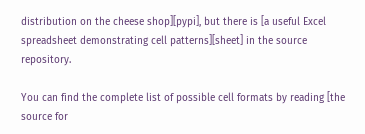distribution on the cheese shop][pypi], but there is [a useful Excel spreadsheet demonstrating cell patterns][sheet] in the source repository.

You can find the complete list of possible cell formats by reading [the source for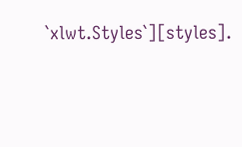`xlwt.Styles`][styles].